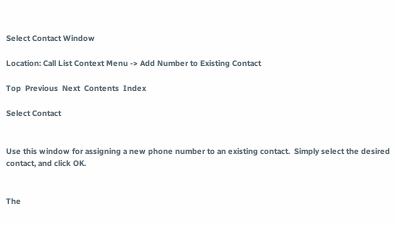Select Contact Window

Location: Call List Context Menu -> Add Number to Existing Contact

Top  Previous  Next  Contents  Index

Select Contact


Use this window for assigning a new phone number to an existing contact.  Simply select the desired contact, and click OK.


The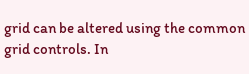grid can be altered using the common grid controls. In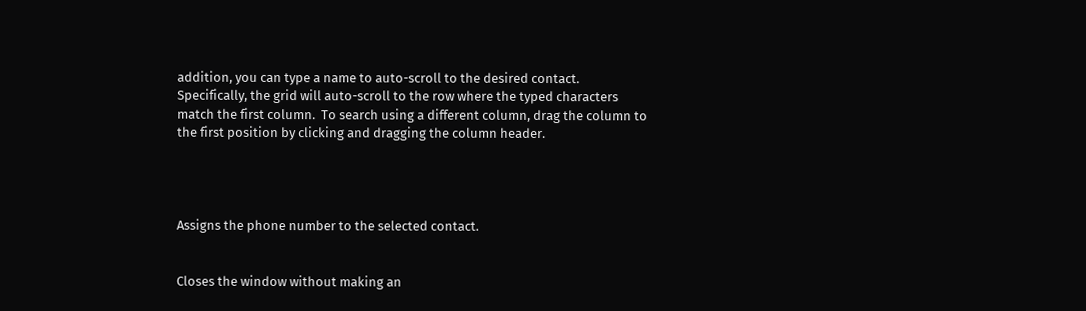addition, you can type a name to auto-scroll to the desired contact.  Specifically, the grid will auto-scroll to the row where the typed characters match the first column.  To search using a different column, drag the column to the first position by clicking and dragging the column header.




Assigns the phone number to the selected contact.


Closes the window without making an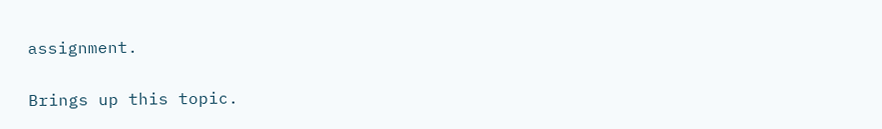assignment.


Brings up this topic.